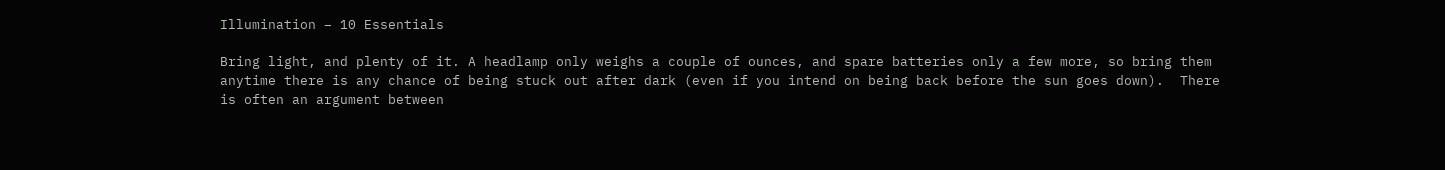Illumination – 10 Essentials

Bring light, and plenty of it. A headlamp only weighs a couple of ounces, and spare batteries only a few more, so bring them anytime there is any chance of being stuck out after dark (even if you intend on being back before the sun goes down).  There is often an argument between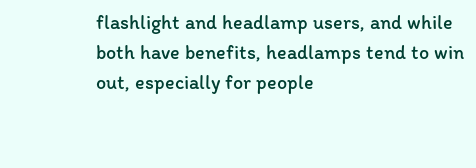flashlight and headlamp users, and while both have benefits, headlamps tend to win out, especially for people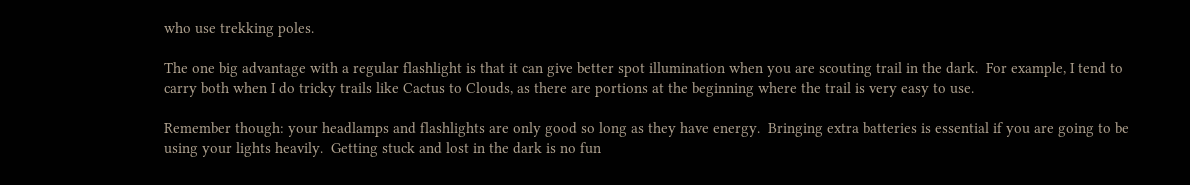who use trekking poles.

The one big advantage with a regular flashlight is that it can give better spot illumination when you are scouting trail in the dark.  For example, I tend to carry both when I do tricky trails like Cactus to Clouds, as there are portions at the beginning where the trail is very easy to use.

Remember though: your headlamps and flashlights are only good so long as they have energy.  Bringing extra batteries is essential if you are going to be using your lights heavily.  Getting stuck and lost in the dark is no fun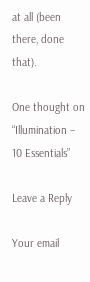at all (been there, done that).

One thought on “Illumination – 10 Essentials”

Leave a Reply

Your email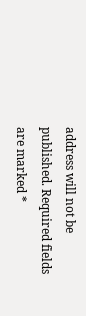address will not be published. Required fields are marked *